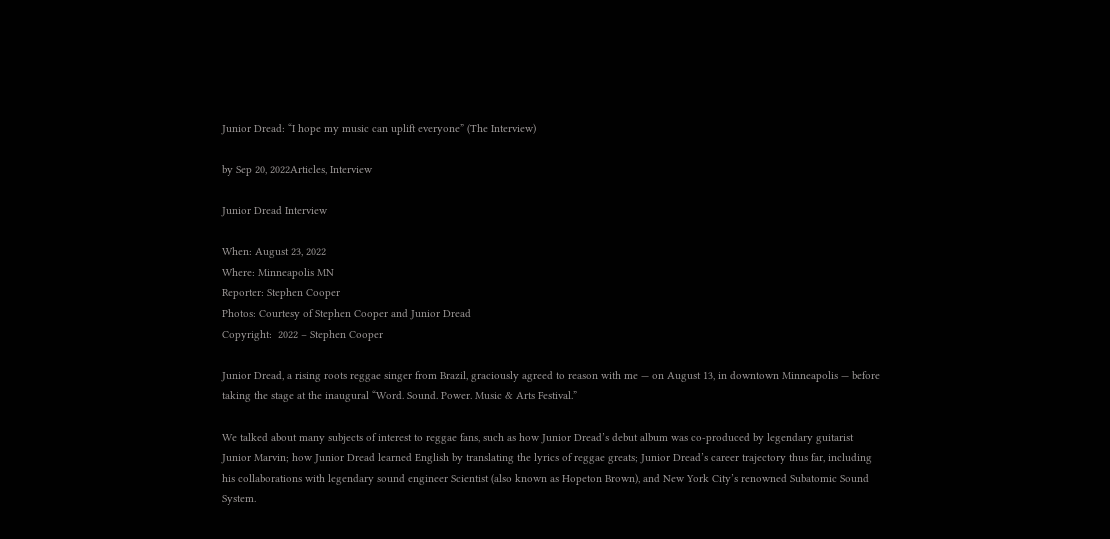Junior Dread: “I hope my music can uplift everyone” (The Interview)

by Sep 20, 2022Articles, Interview

Junior Dread Interview

When: August 23, 2022
Where: Minneapolis MN
Reporter: Stephen Cooper
Photos: Courtesy of Stephen Cooper and Junior Dread
Copyright:  2022 – Stephen Cooper

Junior Dread, a rising roots reggae singer from Brazil, graciously agreed to reason with me — on August 13, in downtown Minneapolis — before taking the stage at the inaugural “Word. Sound. Power. Music & Arts Festival.”

We talked about many subjects of interest to reggae fans, such as how Junior Dread’s debut album was co-produced by legendary guitarist Junior Marvin; how Junior Dread learned English by translating the lyrics of reggae greats; Junior Dread’s career trajectory thus far, including his collaborations with legendary sound engineer Scientist (also known as Hopeton Brown), and New York City’s renowned Subatomic Sound System.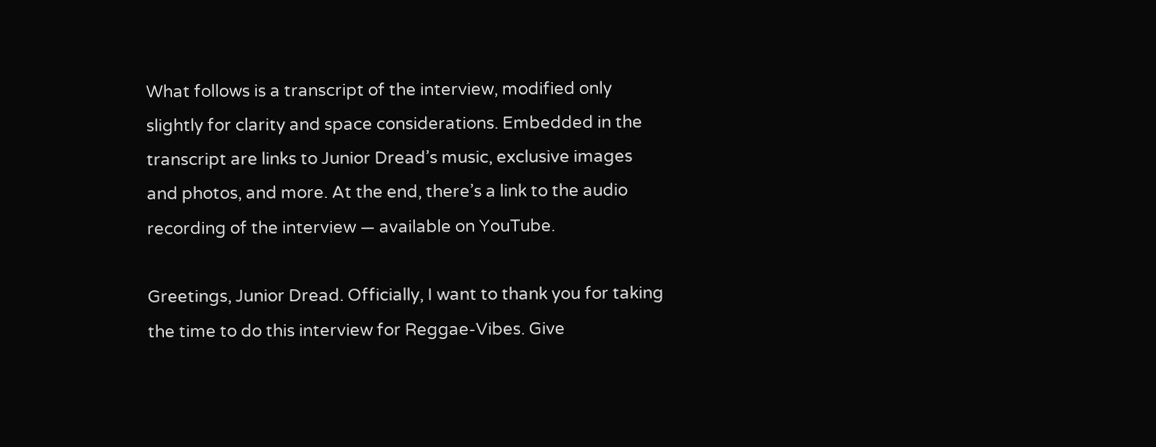What follows is a transcript of the interview, modified only slightly for clarity and space considerations. Embedded in the transcript are links to Junior Dread’s music, exclusive images and photos, and more. At the end, there’s a link to the audio recording of the interview — available on YouTube.

Greetings, Junior Dread. Officially, I want to thank you for taking the time to do this interview for Reggae-Vibes. Give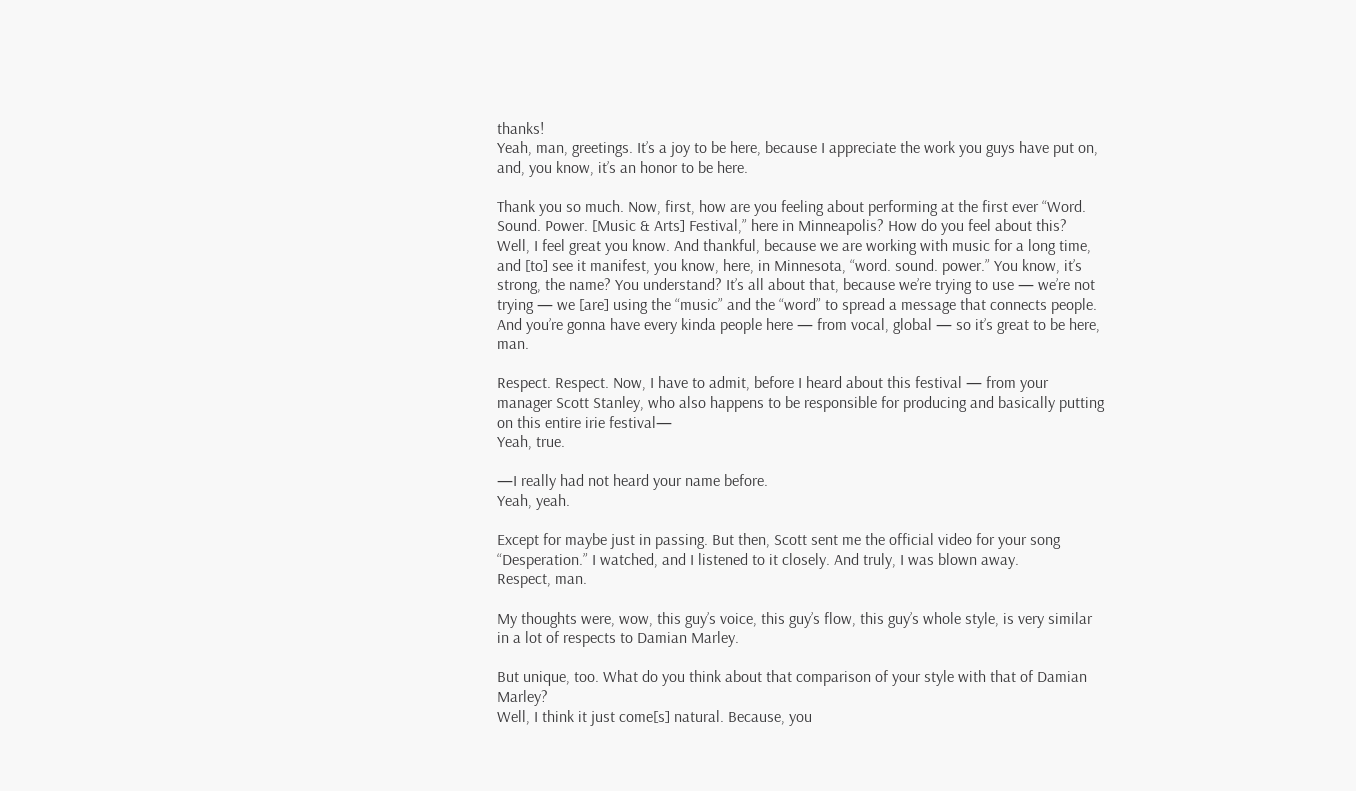thanks!
Yeah, man, greetings. It’s a joy to be here, because I appreciate the work you guys have put on, and, you know, it’s an honor to be here.

Thank you so much. Now, first, how are you feeling about performing at the first ever “Word. Sound. Power. [Music & Arts] Festival,” here in Minneapolis? How do you feel about this?
Well, I feel great you know. And thankful, because we are working with music for a long time, and [to] see it manifest, you know, here, in Minnesota, “word. sound. power.” You know, it’s strong, the name? You understand? It’s all about that, because we’re trying to use — we’re not trying — we [are] using the “music” and the “word” to spread a message that connects people. And you’re gonna have every kinda people here — from vocal, global — so it’s great to be here, man.

Respect. Respect. Now, I have to admit, before I heard about this festival — from your manager Scott Stanley, who also happens to be responsible for producing and basically putting on this entire irie festival—
Yeah, true.

—I really had not heard your name before.
Yeah, yeah.

Except for maybe just in passing. But then, Scott sent me the official video for your song “Desperation.” I watched, and I listened to it closely. And truly, I was blown away.
Respect, man.

My thoughts were, wow, this guy’s voice, this guy’s flow, this guy’s whole style, is very similar in a lot of respects to Damian Marley.

But unique, too. What do you think about that comparison of your style with that of Damian Marley?
Well, I think it just come[s] natural. Because, you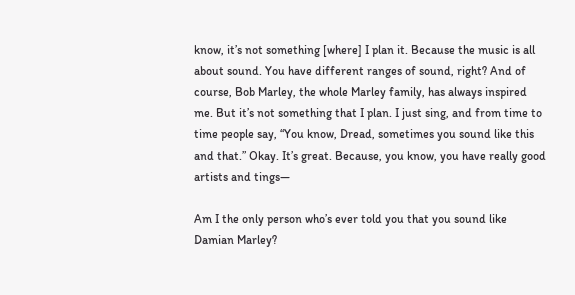know, it’s not something [where] I plan it. Because the music is all about sound. You have different ranges of sound, right? And of course, Bob Marley, the whole Marley family, has always inspired me. But it’s not something that I plan. I just sing, and from time to time people say, “You know, Dread, sometimes you sound like this and that.” Okay. It’s great. Because, you know, you have really good artists and tings—

Am I the only person who’s ever told you that you sound like Damian Marley?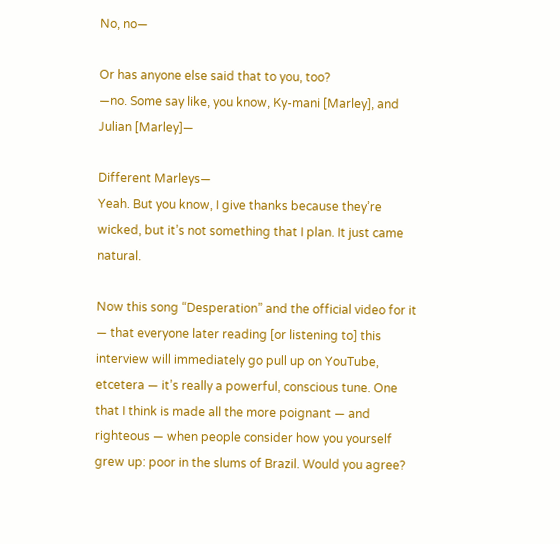No, no—

Or has anyone else said that to you, too?
—no. Some say like, you know, Ky-mani [Marley], and Julian [Marley]—

Different Marleys—
Yeah. But you know, I give thanks because they’re wicked, but it’s not something that I plan. It just came natural.

Now this song “Desperation” and the official video for it — that everyone later reading [or listening to] this interview will immediately go pull up on YouTube, etcetera — it’s really a powerful, conscious tune. One that I think is made all the more poignant — and righteous — when people consider how you yourself grew up: poor in the slums of Brazil. Would you agree?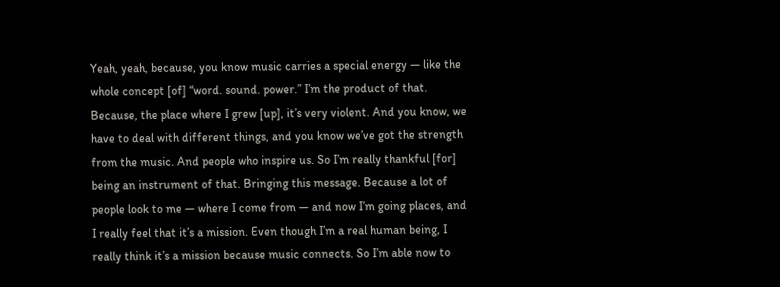Yeah, yeah, because, you know music carries a special energy — like the whole concept [of] “word. sound. power.” I’m the product of that. Because, the place where I grew [up], it’s very violent. And you know, we have to deal with different things, and you know we’ve got the strength from the music. And people who inspire us. So I’m really thankful [for] being an instrument of that. Bringing this message. Because a lot of people look to me — where I come from — and now I’m going places, and I really feel that it’s a mission. Even though I’m a real human being, I really think it’s a mission because music connects. So I’m able now to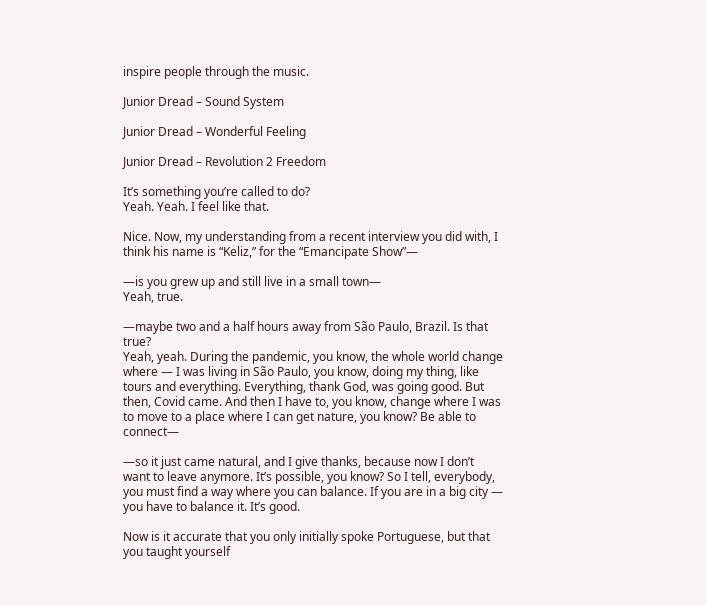inspire people through the music.

Junior Dread – Sound System

Junior Dread – Wonderful Feeling

Junior Dread – Revolution 2 Freedom

It’s something you’re called to do?
Yeah. Yeah. I feel like that.

Nice. Now, my understanding from a recent interview you did with, I think his name is “Keliz,” for the “Emancipate Show”—

—is you grew up and still live in a small town—
Yeah, true.

—maybe two and a half hours away from São Paulo, Brazil. Is that true?
Yeah, yeah. During the pandemic, you know, the whole world change where — I was living in São Paulo, you know, doing my thing, like tours and everything. Everything, thank God, was going good. But then, Covid came. And then I have to, you know, change where I was to move to a place where I can get nature, you know? Be able to connect—

—so it just came natural, and I give thanks, because now I don’t want to leave anymore. It’s possible, you know? So I tell, everybody, you must find a way where you can balance. If you are in a big city — you have to balance it. It’s good.

Now is it accurate that you only initially spoke Portuguese, but that you taught yourself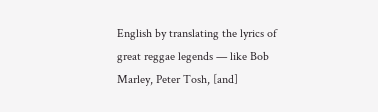English by translating the lyrics of great reggae legends — like Bob Marley, Peter Tosh, [and]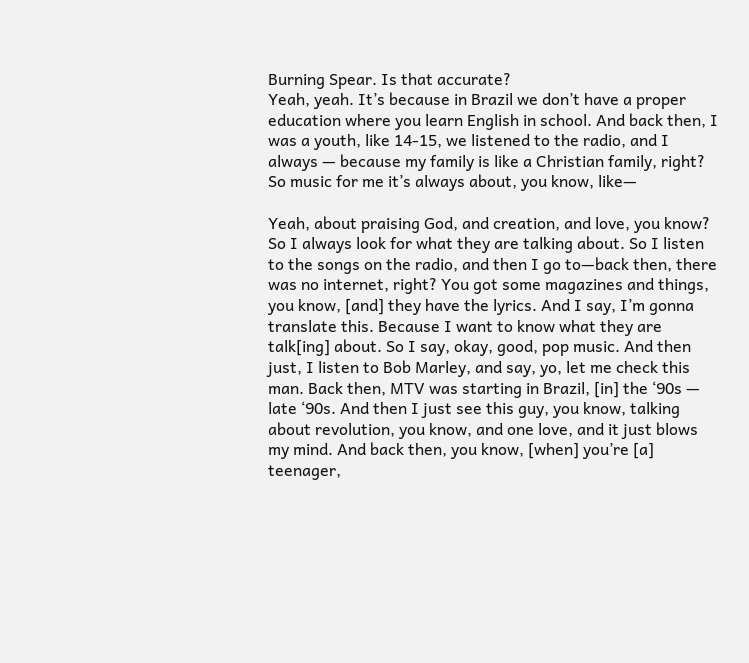Burning Spear. Is that accurate?
Yeah, yeah. It’s because in Brazil we don’t have a proper education where you learn English in school. And back then, I was a youth, like 14-15, we listened to the radio, and I always — because my family is like a Christian family, right? So music for me it’s always about, you know, like—

Yeah, about praising God, and creation, and love, you know? So I always look for what they are talking about. So I listen to the songs on the radio, and then I go to—back then, there was no internet, right? You got some magazines and things, you know, [and] they have the lyrics. And I say, I’m gonna translate this. Because I want to know what they are talk[ing] about. So I say, okay, good, pop music. And then just, I listen to Bob Marley, and say, yo, let me check this man. Back then, MTV was starting in Brazil, [in] the ‘90s — late ‘90s. And then I just see this guy, you know, talking about revolution, you know, and one love, and it just blows my mind. And back then, you know, [when] you’re [a] teenager,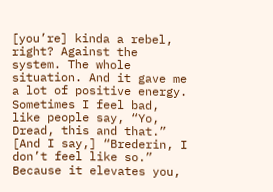[you’re] kinda a rebel, right? Against the system. The whole situation. And it gave me a lot of positive energy. Sometimes I feel bad, like people say, “Yo, Dread, this and that.” [And I say,] “Brederin, I don’t feel like so.” Because it elevates you,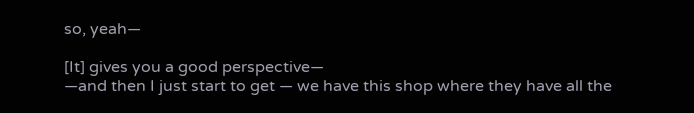so, yeah—

[It] gives you a good perspective—
—and then I just start to get — we have this shop where they have all the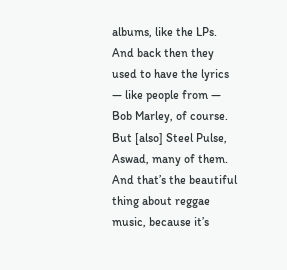albums, like the LPs. And back then they used to have the lyrics — like people from — Bob Marley, of course. But [also] Steel Pulse, Aswad, many of them. And that’s the beautiful thing about reggae music, because it’s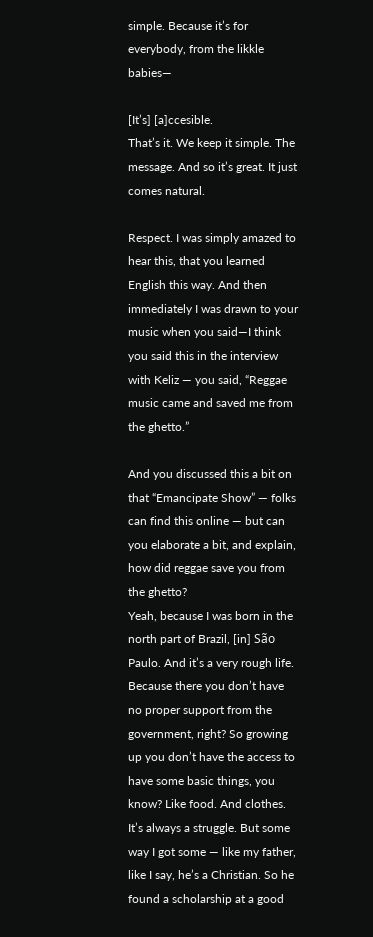simple. Because it’s for everybody, from the likkle babies—

[It’s] [a]ccesible.
That’s it. We keep it simple. The message. And so it’s great. It just comes natural.

Respect. I was simply amazed to hear this, that you learned English this way. And then immediately I was drawn to your music when you said—I think you said this in the interview with Keliz — you said, “Reggae music came and saved me from the ghetto.”

And you discussed this a bit on that “Emancipate Show” — folks can find this online — but can you elaborate a bit, and explain, how did reggae save you from the ghetto?
Yeah, because I was born in the north part of Brazil, [in] São Paulo. And it’s a very rough life. Because there you don’t have no proper support from the government, right? So growing up you don’t have the access to have some basic things, you know? Like food. And clothes. It’s always a struggle. But some way I got some — like my father, like I say, he’s a Christian. So he found a scholarship at a good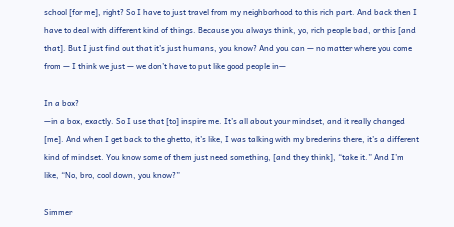school [for me], right? So I have to just travel from my neighborhood to this rich part. And back then I have to deal with different kind of things. Because you always think, yo, rich people bad, or this [and that]. But I just find out that it’s just humans, you know? And you can — no matter where you come from — I think we just — we don’t have to put like good people in—

In a box?
—in a box, exactly. So I use that [to] inspire me. It’s all about your mindset, and it really changed [me]. And when I get back to the ghetto, it’s like, I was talking with my brederins there, it’s a different kind of mindset. You know some of them just need something, [and they think], “take it.” And I’m like, “No, bro, cool down, you know?”

Simmer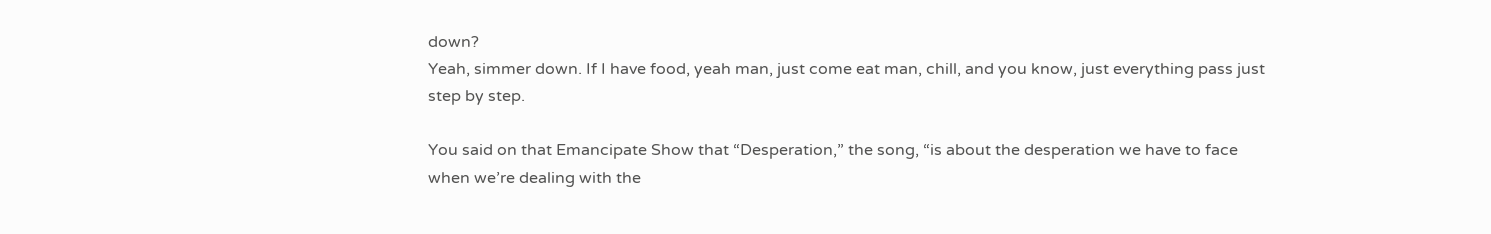down?
Yeah, simmer down. If I have food, yeah man, just come eat man, chill, and you know, just everything pass just step by step.

You said on that Emancipate Show that “Desperation,” the song, “is about the desperation we have to face when we’re dealing with the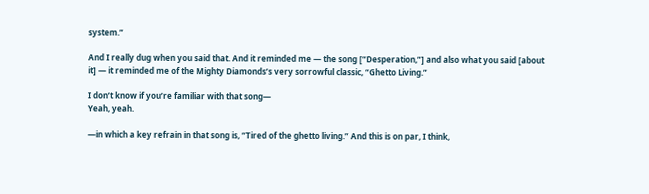system.”

And I really dug when you said that. And it reminded me — the song [“Desperation,”] and also what you said [about it] — it reminded me of the Mighty Diamonds’s very sorrowful classic, “Ghetto Living.”

I don’t know if you’re familiar with that song—
Yeah, yeah.

—in which a key refrain in that song is, “Tired of the ghetto living.” And this is on par, I think,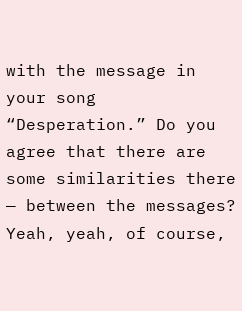with the message in your song “Desperation.” Do you agree that there are some similarities there — between the messages?
Yeah, yeah, of course,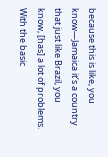because this is like, you know—Jamaica it’s a country that just like Brazil, you know, [has] a lot of problems. With the basic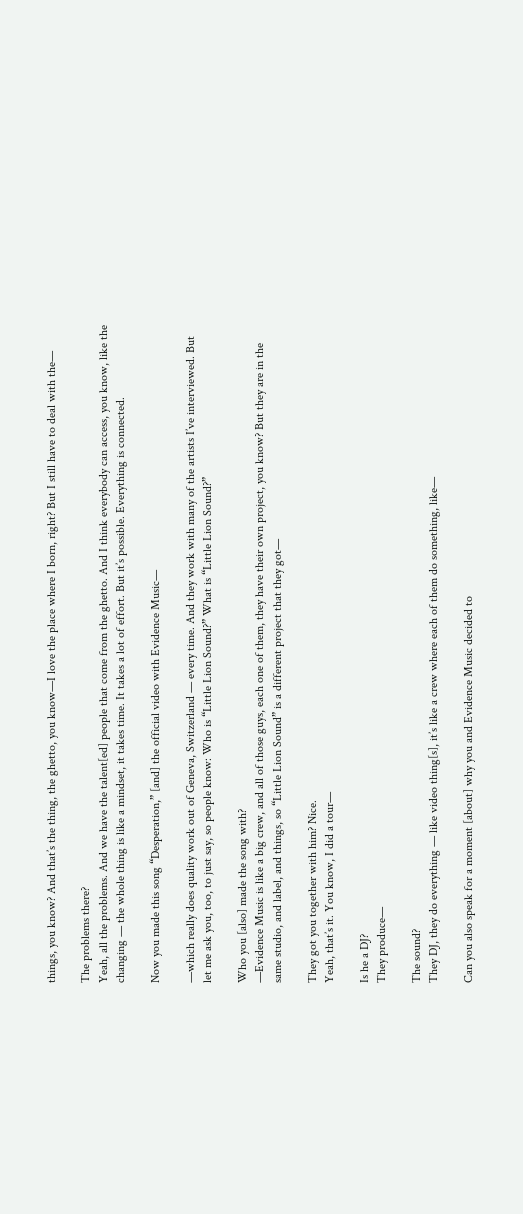things, you know? And that’s the thing, the ghetto, you know—I love the place where I born, right? But I still have to deal with the—

The problems there?
Yeah, all the problems. And we have the talent[ed] people that come from the ghetto. And I think everybody can access, you know, like the changing — the whole thing is like a mindset, it takes time. It takes a lot of effort. But it’s possible. Everything is connected.

Now you made this song “Desperation,” [and] the official video with Evidence Music—

—which really does quality work out of Geneva, Switzerland — every time. And they work with many of the artists I’ve interviewed. But let me ask you, too, to just say, so people know: Who is “Little Lion Sound?” What is “Little Lion Sound?”

Who you [also] made the song with?
—Evidence Music is like a big crew, and all of those guys, each one of them, they have their own project, you know? But they are in the same studio, and label, and things, so “Little Lion Sound” is a different project that they got—

They got you together with him? Nice.
Yeah, that’s it. You know, I did a tour—

Is he a DJ?
They produce—

The sound?
They DJ, they do everything — like video thing[s], it’s like a crew where each of them do something, like—

Can you also speak for a moment [about] why you and Evidence Music decided to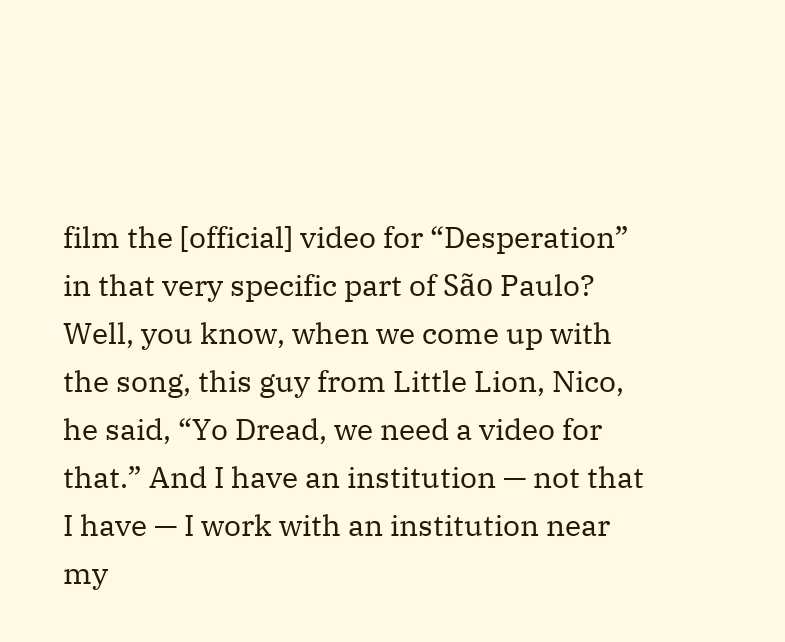film the [official] video for “Desperation” in that very specific part of São Paulo?
Well, you know, when we come up with the song, this guy from Little Lion, Nico, he said, “Yo Dread, we need a video for that.” And I have an institution — not that I have — I work with an institution near my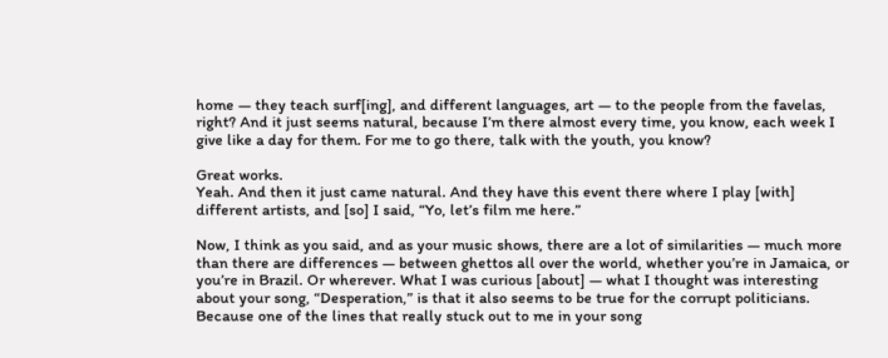home — they teach surf[ing], and different languages, art — to the people from the favelas, right? And it just seems natural, because I’m there almost every time, you know, each week I give like a day for them. For me to go there, talk with the youth, you know?

Great works.
Yeah. And then it just came natural. And they have this event there where I play [with] different artists, and [so] I said, “Yo, let’s film me here.”

Now, I think as you said, and as your music shows, there are a lot of similarities — much more than there are differences — between ghettos all over the world, whether you’re in Jamaica, or you’re in Brazil. Or wherever. What I was curious [about] — what I thought was interesting about your song, “Desperation,” is that it also seems to be true for the corrupt politicians. Because one of the lines that really stuck out to me in your song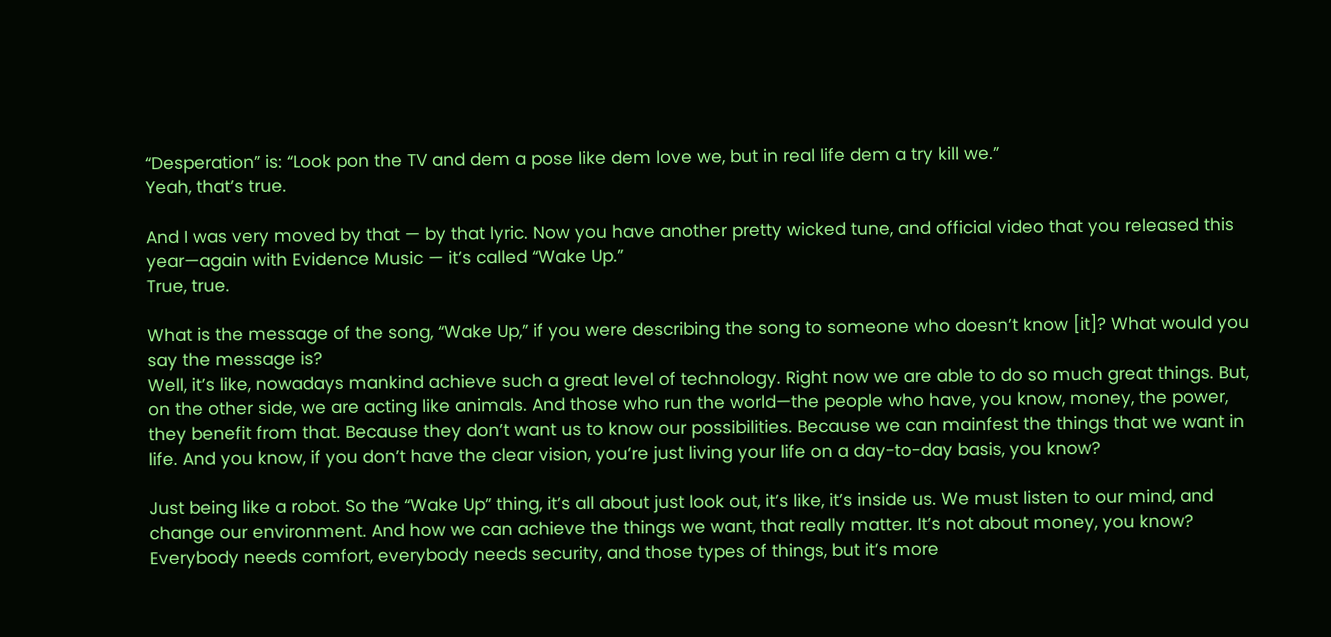“Desperation” is: “Look pon the TV and dem a pose like dem love we, but in real life dem a try kill we.”
Yeah, that’s true.

And I was very moved by that — by that lyric. Now you have another pretty wicked tune, and official video that you released this year—again with Evidence Music — it’s called “Wake Up.”
True, true.

What is the message of the song, “Wake Up,” if you were describing the song to someone who doesn’t know [it]? What would you say the message is?
Well, it’s like, nowadays mankind achieve such a great level of technology. Right now we are able to do so much great things. But, on the other side, we are acting like animals. And those who run the world—the people who have, you know, money, the power, they benefit from that. Because they don’t want us to know our possibilities. Because we can mainfest the things that we want in life. And you know, if you don’t have the clear vision, you’re just living your life on a day-to-day basis, you know?

Just being like a robot. So the “Wake Up” thing, it’s all about just look out, it’s like, it’s inside us. We must listen to our mind, and change our environment. And how we can achieve the things we want, that really matter. It’s not about money, you know? Everybody needs comfort, everybody needs security, and those types of things, but it’s more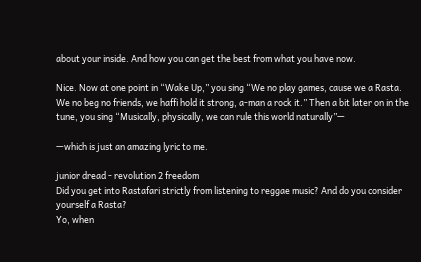about your inside. And how you can get the best from what you have now.

Nice. Now at one point in “Wake Up,” you sing “We no play games, cause we a Rasta. We no beg no friends, we haffi hold it strong, a-man a rock it.” Then a bit later on in the tune, you sing “Musically, physically, we can rule this world naturally”—

—which is just an amazing lyric to me.

junior dread - revolution 2 freedom
Did you get into Rastafari strictly from listening to reggae music? And do you consider yourself a Rasta?
Yo, when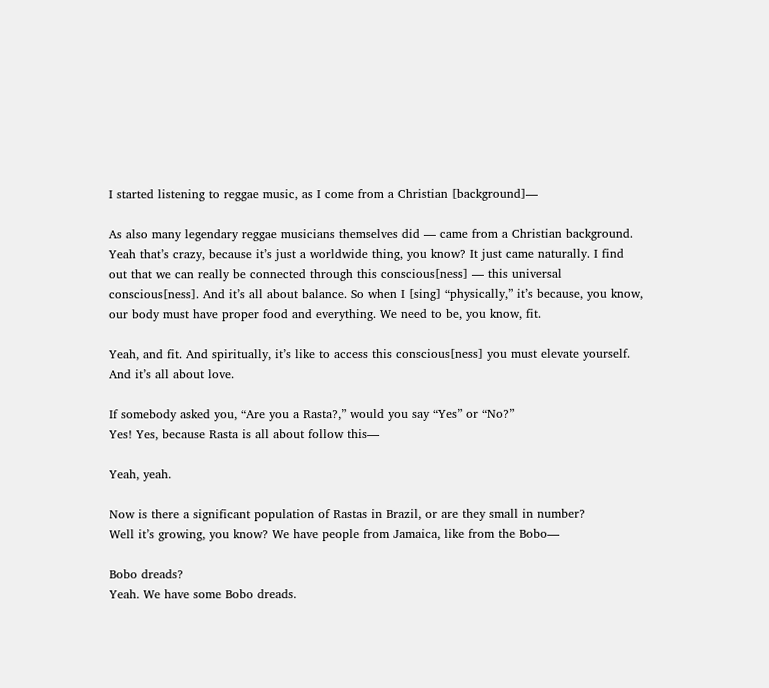I started listening to reggae music, as I come from a Christian [background]—

As also many legendary reggae musicians themselves did — came from a Christian background.
Yeah that’s crazy, because it’s just a worldwide thing, you know? It just came naturally. I find out that we can really be connected through this conscious[ness] — this universal conscious[ness]. And it’s all about balance. So when I [sing] “physically,” it’s because, you know, our body must have proper food and everything. We need to be, you know, fit.

Yeah, and fit. And spiritually, it’s like to access this conscious[ness] you must elevate yourself. And it’s all about love.

If somebody asked you, “Are you a Rasta?,” would you say “Yes” or “No?”
Yes! Yes, because Rasta is all about follow this—

Yeah, yeah.

Now is there a significant population of Rastas in Brazil, or are they small in number?
Well it’s growing, you know? We have people from Jamaica, like from the Bobo—

Bobo dreads?
Yeah. We have some Bobo dreads.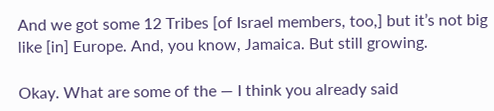And we got some 12 Tribes [of Israel members, too,] but it’s not big like [in] Europe. And, you know, Jamaica. But still growing.

Okay. What are some of the — I think you already said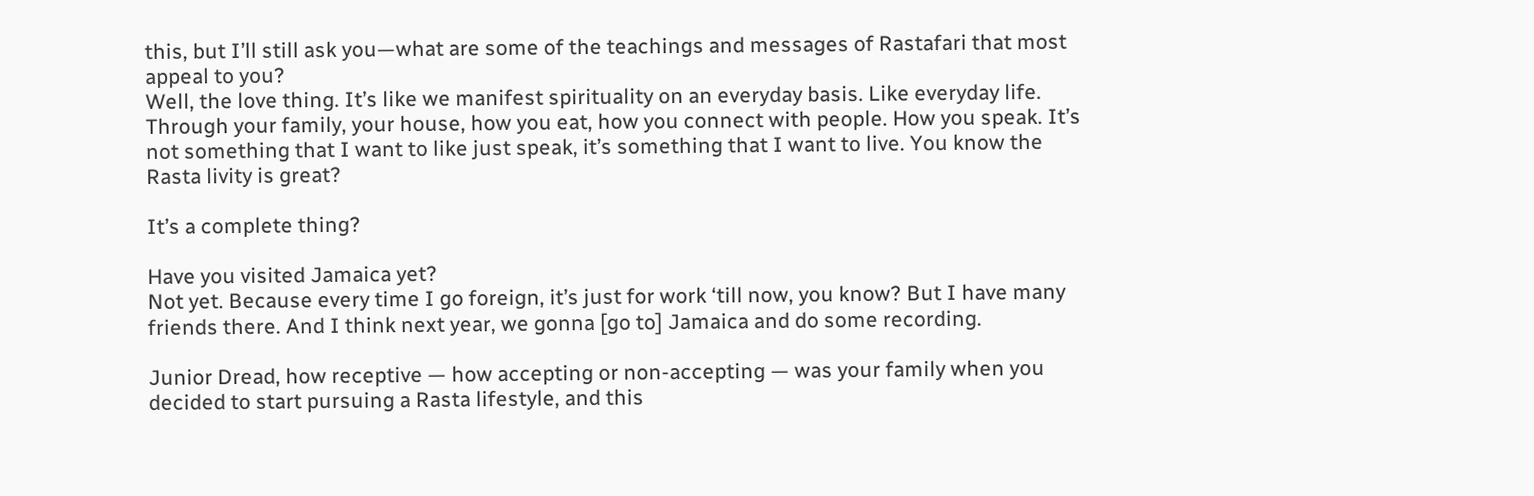this, but I’ll still ask you—what are some of the teachings and messages of Rastafari that most appeal to you?
Well, the love thing. It’s like we manifest spirituality on an everyday basis. Like everyday life. Through your family, your house, how you eat, how you connect with people. How you speak. It’s not something that I want to like just speak, it’s something that I want to live. You know the Rasta livity is great?

It’s a complete thing?

Have you visited Jamaica yet?
Not yet. Because every time I go foreign, it’s just for work ‘till now, you know? But I have many friends there. And I think next year, we gonna [go to] Jamaica and do some recording.

Junior Dread, how receptive — how accepting or non-accepting — was your family when you decided to start pursuing a Rasta lifestyle, and this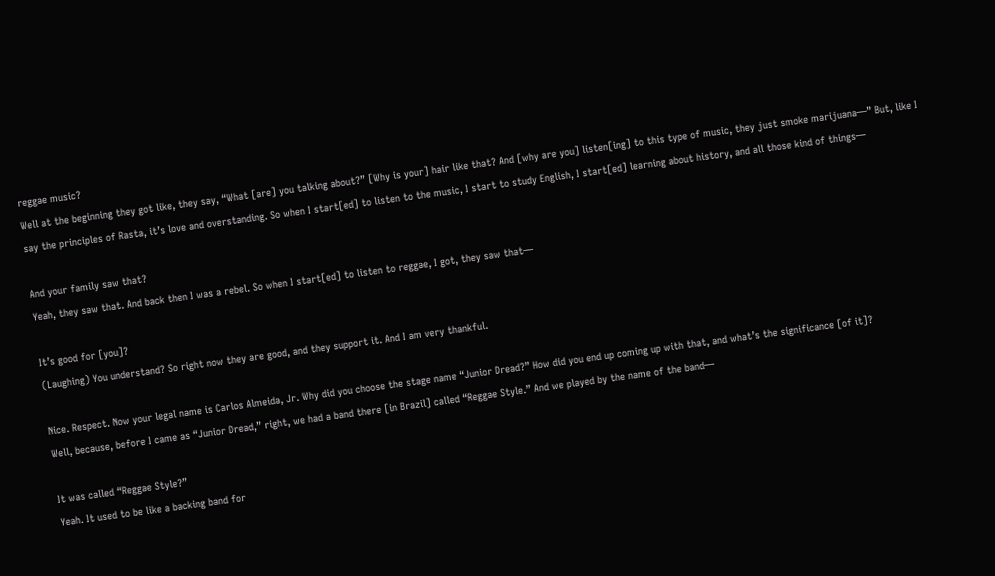reggae music?
Well at the beginning they got like, they say, “What [are] you talking about?” [Why is your] hair like that? And [why are you] listen[ing] to this type of music, they just smoke marijuana—” But, like I say the principles of Rasta, it’s love and overstanding. So when I start[ed] to listen to the music, I start to study English, I start[ed] learning about history, and all those kind of things—

And your family saw that?
Yeah, they saw that. And back then I was a rebel. So when I start[ed] to listen to reggae, I got, they saw that—

It’s good for [you]?
(Laughing) You understand? So right now they are good, and they support it. And I am very thankful.

Nice. Respect. Now your legal name is Carlos Almeida, Jr. Why did you choose the stage name “Junior Dread?” How did you end up coming up with that, and what’s the significance [of it]?
Well, because, before I came as “Junior Dread,” right, we had a band there [in Brazil] called “Reggae Style.” And we played by the name of the band—

It was called “Reggae Style?”
Yeah. It used to be like a backing band for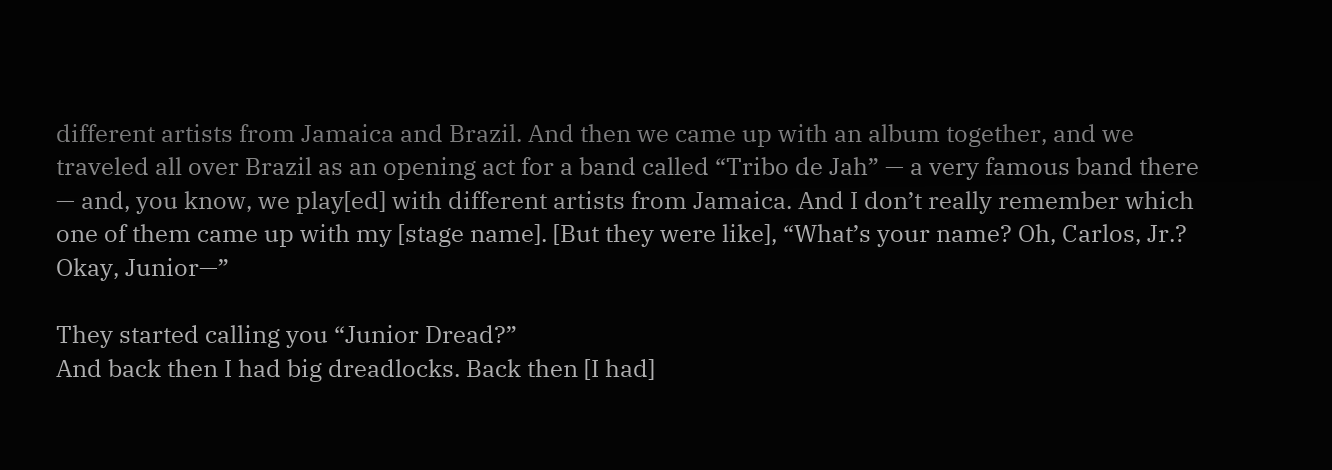different artists from Jamaica and Brazil. And then we came up with an album together, and we traveled all over Brazil as an opening act for a band called “Tribo de Jah” — a very famous band there — and, you know, we play[ed] with different artists from Jamaica. And I don’t really remember which one of them came up with my [stage name]. [But they were like], “What’s your name? Oh, Carlos, Jr.? Okay, Junior—”

They started calling you “Junior Dread?”
And back then I had big dreadlocks. Back then [I had]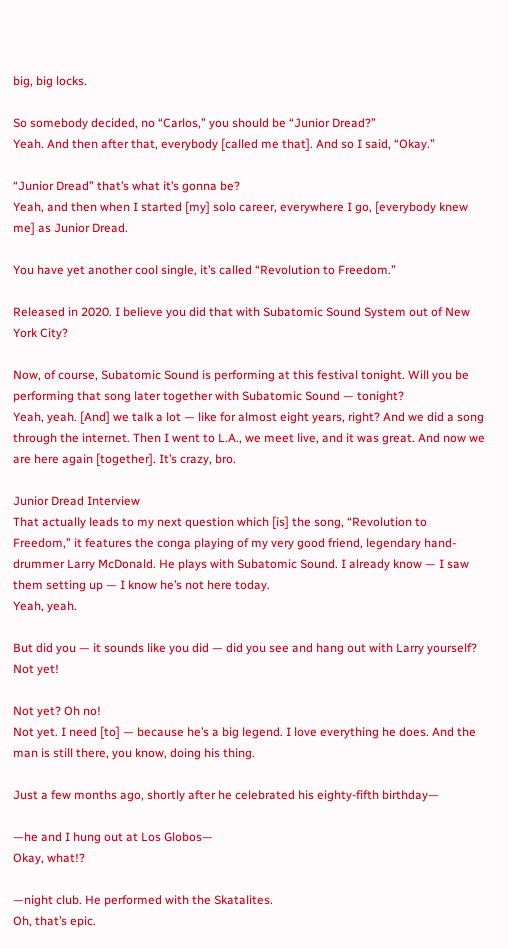big, big locks.

So somebody decided, no “Carlos,” you should be “Junior Dread?”
Yeah. And then after that, everybody [called me that]. And so I said, “Okay.”

“Junior Dread” that’s what it’s gonna be?
Yeah, and then when I started [my] solo career, everywhere I go, [everybody knew me] as Junior Dread.

You have yet another cool single, it’s called “Revolution to Freedom.”

Released in 2020. I believe you did that with Subatomic Sound System out of New York City?

Now, of course, Subatomic Sound is performing at this festival tonight. Will you be performing that song later together with Subatomic Sound — tonight?
Yeah, yeah. [And] we talk a lot — like for almost eight years, right? And we did a song through the internet. Then I went to L.A., we meet live, and it was great. And now we are here again [together]. It’s crazy, bro.

Junior Dread Interview
That actually leads to my next question which [is] the song, “Revolution to Freedom,” it features the conga playing of my very good friend, legendary hand-drummer Larry McDonald. He plays with Subatomic Sound. I already know — I saw them setting up — I know he’s not here today.
Yeah, yeah.

But did you — it sounds like you did — did you see and hang out with Larry yourself?
Not yet!

Not yet? Oh no!
Not yet. I need [to] — because he’s a big legend. I love everything he does. And the man is still there, you know, doing his thing.

Just a few months ago, shortly after he celebrated his eighty-fifth birthday—

—he and I hung out at Los Globos—
Okay, what!?

—night club. He performed with the Skatalites.
Oh, that’s epic.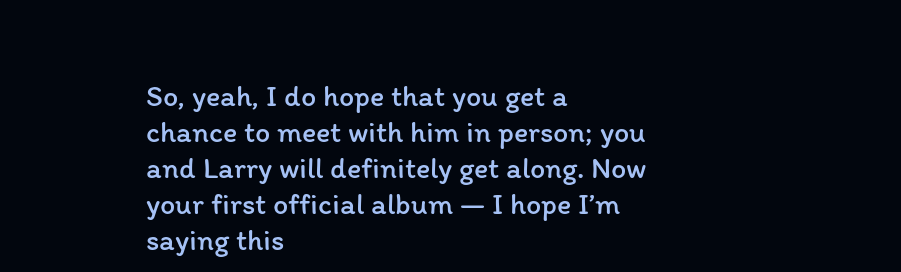So, yeah, I do hope that you get a chance to meet with him in person; you and Larry will definitely get along. Now your first official album — I hope I’m saying this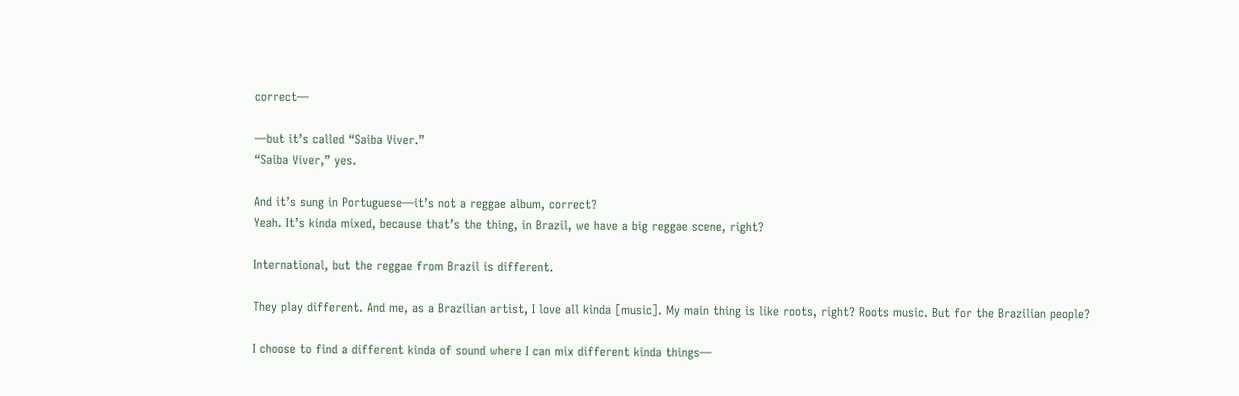correct—

—but it’s called “Saiba Viver.”
“Saiba Viver,” yes.

And it’s sung in Portuguese—it’s not a reggae album, correct?
Yeah. It’s kinda mixed, because that’s the thing, in Brazil, we have a big reggae scene, right?

International, but the reggae from Brazil is different.

They play different. And me, as a Brazilian artist, I love all kinda [music]. My main thing is like roots, right? Roots music. But for the Brazilian people?

I choose to find a different kinda of sound where I can mix different kinda things—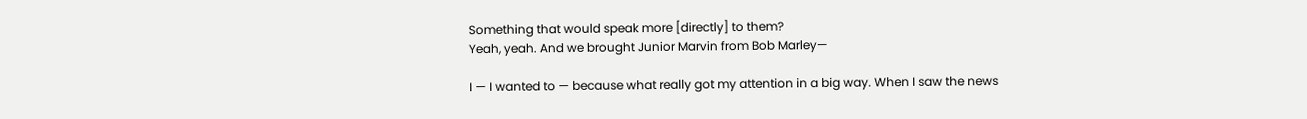Something that would speak more [directly] to them?
Yeah, yeah. And we brought Junior Marvin from Bob Marley—

I — I wanted to — because what really got my attention in a big way. When I saw the news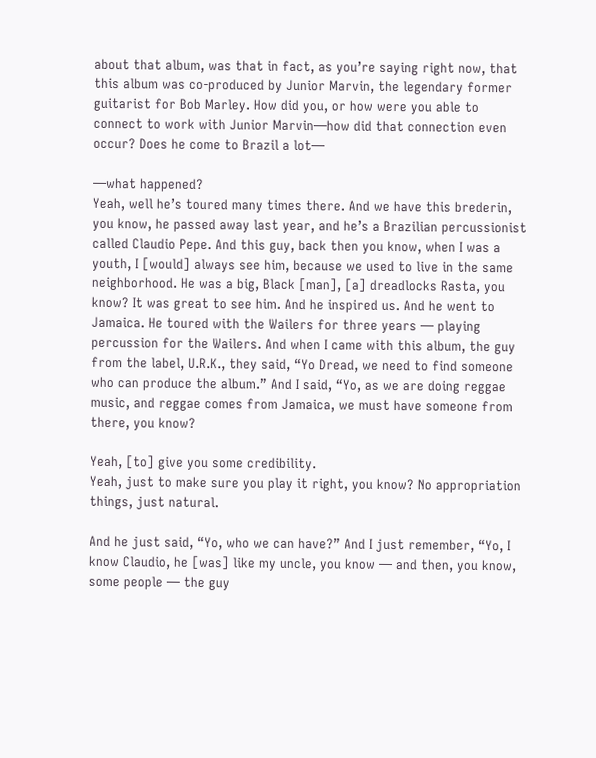about that album, was that in fact, as you’re saying right now, that this album was co-produced by Junior Marvin, the legendary former guitarist for Bob Marley. How did you, or how were you able to connect to work with Junior Marvin—how did that connection even occur? Does he come to Brazil a lot—

—what happened?
Yeah, well he’s toured many times there. And we have this brederin, you know, he passed away last year, and he’s a Brazilian percussionist called Claudio Pepe. And this guy, back then you know, when I was a youth, I [would] always see him, because we used to live in the same neighborhood. He was a big, Black [man], [a] dreadlocks Rasta, you know? It was great to see him. And he inspired us. And he went to Jamaica. He toured with the Wailers for three years — playing percussion for the Wailers. And when I came with this album, the guy from the label, U.R.K., they said, “Yo Dread, we need to find someone who can produce the album.” And I said, “Yo, as we are doing reggae music, and reggae comes from Jamaica, we must have someone from there, you know?

Yeah, [to] give you some credibility.
Yeah, just to make sure you play it right, you know? No appropriation things, just natural.

And he just said, “Yo, who we can have?” And I just remember, “Yo, I know Claudio, he [was] like my uncle, you know — and then, you know, some people — the guy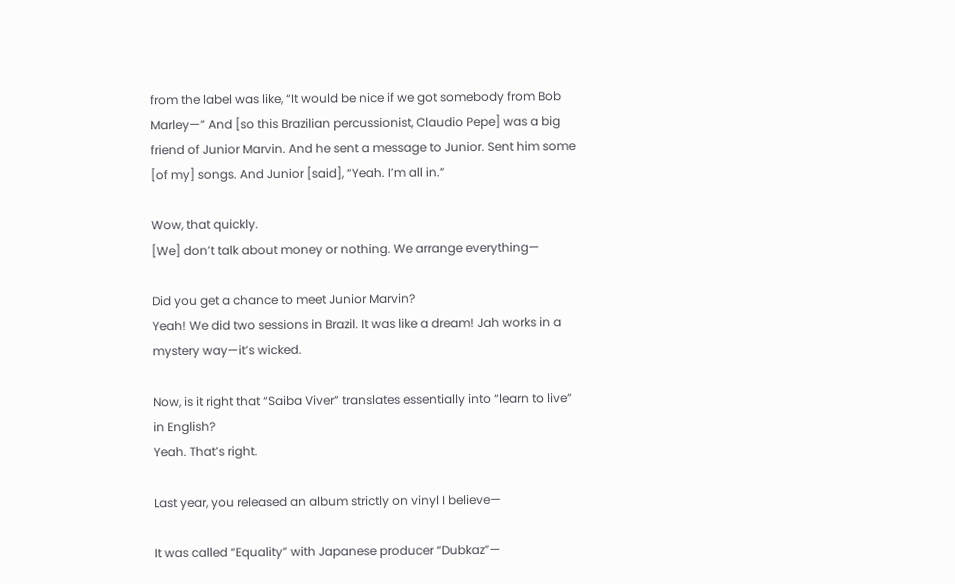from the label was like, “It would be nice if we got somebody from Bob Marley—” And [so this Brazilian percussionist, Claudio Pepe] was a big friend of Junior Marvin. And he sent a message to Junior. Sent him some [of my] songs. And Junior [said], “Yeah. I’m all in.”

Wow, that quickly.
[We] don’t talk about money or nothing. We arrange everything—

Did you get a chance to meet Junior Marvin?
Yeah! We did two sessions in Brazil. It was like a dream! Jah works in a mystery way—it’s wicked.

Now, is it right that “Saiba Viver” translates essentially into “learn to live” in English?
Yeah. That’s right.

Last year, you released an album strictly on vinyl I believe—

It was called “Equality” with Japanese producer “Dubkaz”—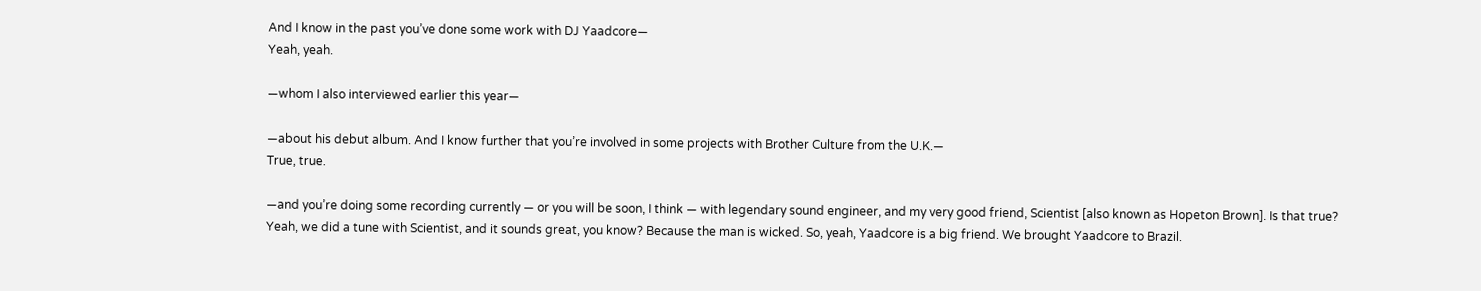And I know in the past you’ve done some work with DJ Yaadcore—
Yeah, yeah.

—whom I also interviewed earlier this year—

—about his debut album. And I know further that you’re involved in some projects with Brother Culture from the U.K.—
True, true.

—and you’re doing some recording currently — or you will be soon, I think — with legendary sound engineer, and my very good friend, Scientist [also known as Hopeton Brown]. Is that true?
Yeah, we did a tune with Scientist, and it sounds great, you know? Because the man is wicked. So, yeah, Yaadcore is a big friend. We brought Yaadcore to Brazil.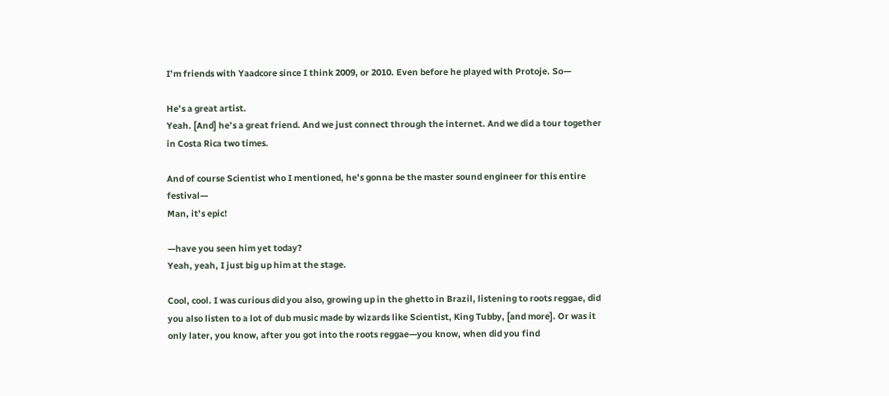I’m friends with Yaadcore since I think 2009, or 2010. Even before he played with Protoje. So—

He’s a great artist.
Yeah. [And] he’s a great friend. And we just connect through the internet. And we did a tour together in Costa Rica two times.

And of course Scientist who I mentioned, he’s gonna be the master sound engineer for this entire festival—
Man, it’s epic!

—have you seen him yet today?
Yeah, yeah, I just big up him at the stage.

Cool, cool. I was curious did you also, growing up in the ghetto in Brazil, listening to roots reggae, did you also listen to a lot of dub music made by wizards like Scientist, King Tubby, [and more]. Or was it only later, you know, after you got into the roots reggae—you know, when did you find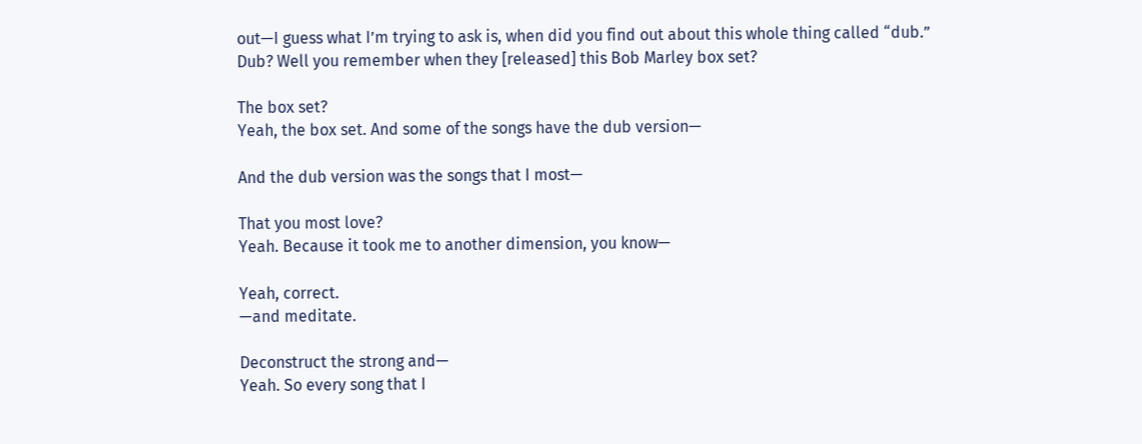out—I guess what I’m trying to ask is, when did you find out about this whole thing called “dub.”
Dub? Well you remember when they [released] this Bob Marley box set?

The box set?
Yeah, the box set. And some of the songs have the dub version—

And the dub version was the songs that I most—

That you most love?
Yeah. Because it took me to another dimension, you know—

Yeah, correct.
—and meditate.

Deconstruct the strong and—
Yeah. So every song that I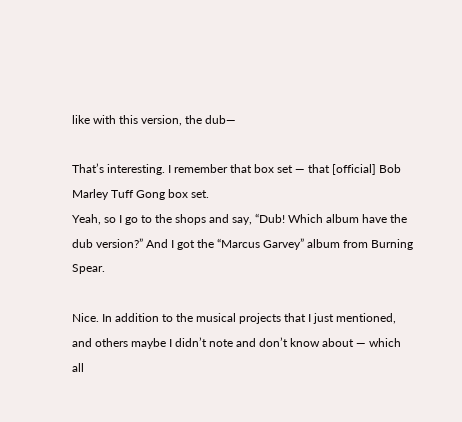like with this version, the dub—

That’s interesting. I remember that box set — that [official] Bob Marley Tuff Gong box set.
Yeah, so I go to the shops and say, “Dub! Which album have the dub version?” And I got the “Marcus Garvey” album from Burning Spear.

Nice. In addition to the musical projects that I just mentioned, and others maybe I didn’t note and don’t know about — which all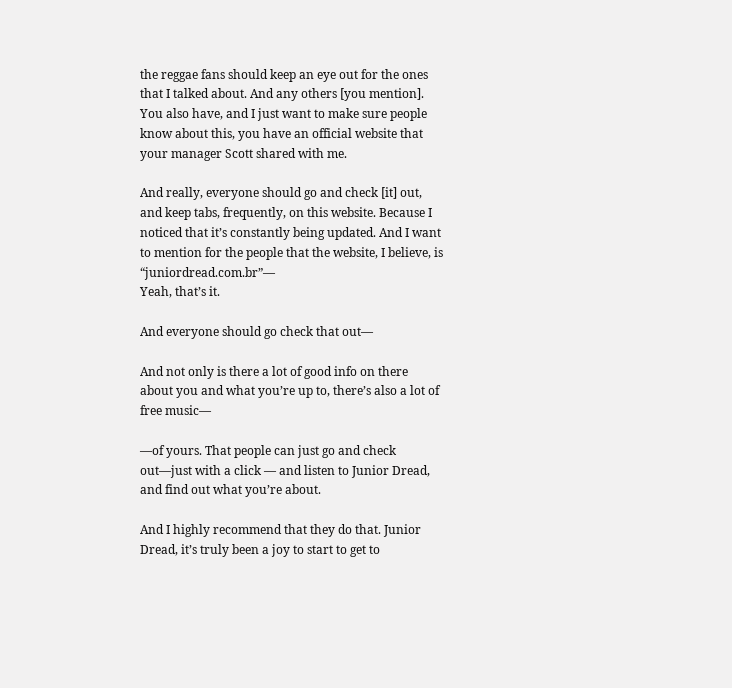the reggae fans should keep an eye out for the ones that I talked about. And any others [you mention]. You also have, and I just want to make sure people know about this, you have an official website that your manager Scott shared with me.

And really, everyone should go and check [it] out, and keep tabs, frequently, on this website. Because I noticed that it’s constantly being updated. And I want to mention for the people that the website, I believe, is “juniordread.com.br”—
Yeah, that’s it.

And everyone should go check that out—

And not only is there a lot of good info on there about you and what you’re up to, there’s also a lot of free music—

—of yours. That people can just go and check out—just with a click — and listen to Junior Dread, and find out what you’re about.

And I highly recommend that they do that. Junior Dread, it’s truly been a joy to start to get to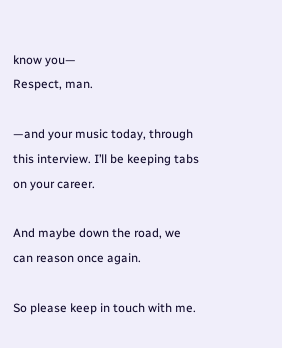know you—
Respect, man.

—and your music today, through this interview. I’ll be keeping tabs on your career.

And maybe down the road, we can reason once again.

So please keep in touch with me.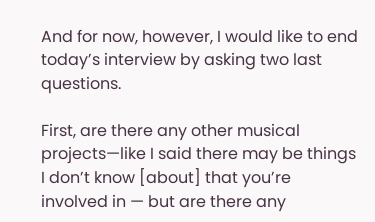And for now, however, I would like to end today’s interview by asking two last questions.

First, are there any other musical projects—like I said there may be things I don’t know [about] that you’re involved in — but are there any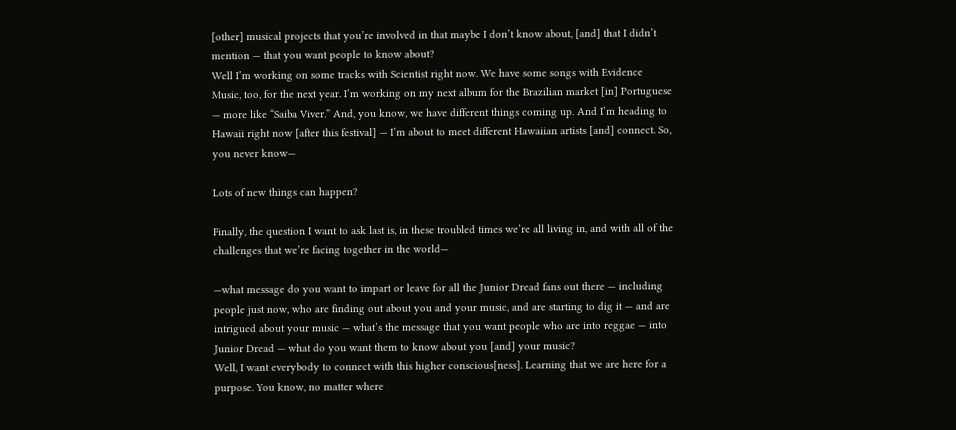[other] musical projects that you’re involved in that maybe I don’t know about, [and] that I didn’t mention — that you want people to know about?
Well I’m working on some tracks with Scientist right now. We have some songs with Evidence Music, too, for the next year. I’m working on my next album for the Brazilian market [in] Portuguese — more like “Saiba Viver.” And, you know, we have different things coming up. And I’m heading to Hawaii right now [after this festival] — I’m about to meet different Hawaiian artists [and] connect. So, you never know—

Lots of new things can happen?

Finally, the question I want to ask last is, in these troubled times we’re all living in, and with all of the challenges that we’re facing together in the world—

—what message do you want to impart or leave for all the Junior Dread fans out there — including people just now, who are finding out about you and your music, and are starting to dig it — and are intrigued about your music — what’s the message that you want people who are into reggae — into Junior Dread — what do you want them to know about you [and] your music?
Well, I want everybody to connect with this higher conscious[ness]. Learning that we are here for a purpose. You know, no matter where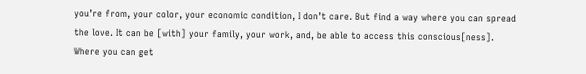you’re from, your color, your economic condition, I don’t care. But find a way where you can spread the love. It can be [with] your family, your work, and, be able to access this conscious[ness]. Where you can get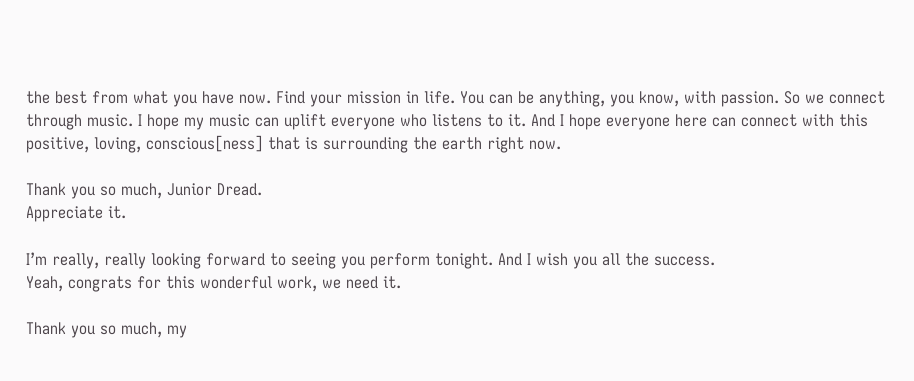the best from what you have now. Find your mission in life. You can be anything, you know, with passion. So we connect through music. I hope my music can uplift everyone who listens to it. And I hope everyone here can connect with this positive, loving, conscious[ness] that is surrounding the earth right now.

Thank you so much, Junior Dread.
Appreciate it.

I’m really, really looking forward to seeing you perform tonight. And I wish you all the success.
Yeah, congrats for this wonderful work, we need it.

Thank you so much, my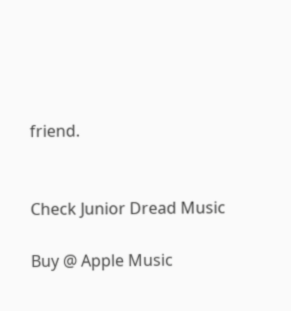friend.


Check Junior Dread Music

Buy @ Apple Music